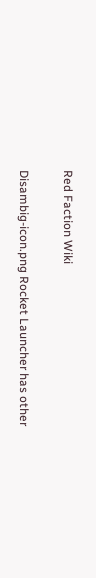Red Faction Wiki

Disambig-icon.png Rocket Launcher has other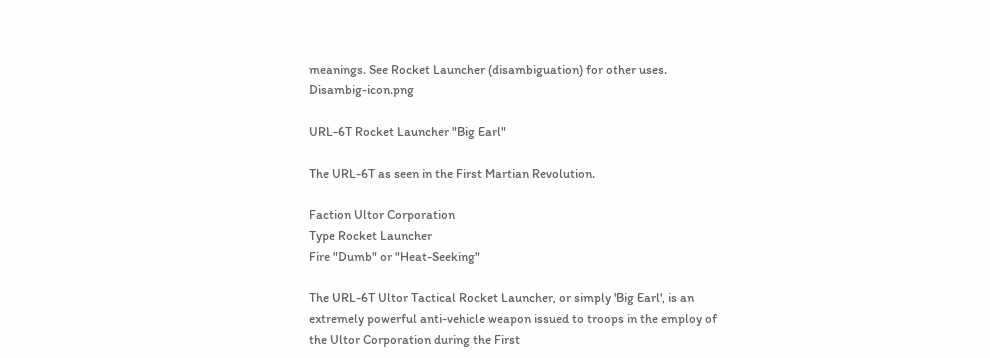meanings. See Rocket Launcher (disambiguation) for other uses. Disambig-icon.png

URL-6T Rocket Launcher "Big Earl"

The URL-6T as seen in the First Martian Revolution.

Faction Ultor Corporation
Type Rocket Launcher
Fire "Dumb" or "Heat-Seeking"

The URL-6T Ultor Tactical Rocket Launcher, or simply 'Big Earl', is an extremely powerful anti-vehicle weapon issued to troops in the employ of the Ultor Corporation during the First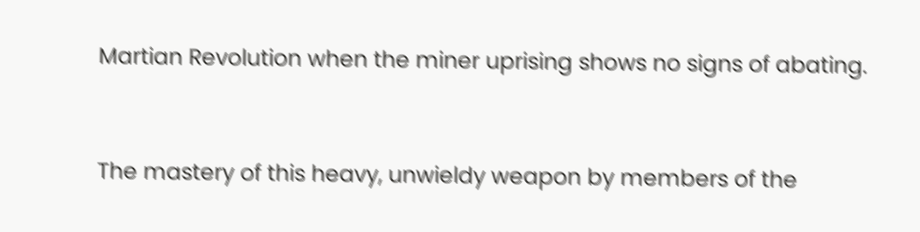Martian Revolution when the miner uprising shows no signs of abating.


The mastery of this heavy, unwieldy weapon by members of the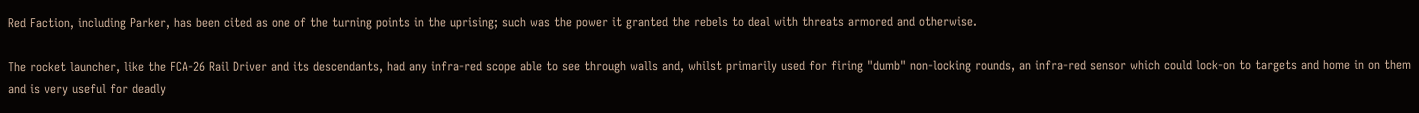Red Faction, including Parker, has been cited as one of the turning points in the uprising; such was the power it granted the rebels to deal with threats armored and otherwise.

The rocket launcher, like the FCA-26 Rail Driver and its descendants, had any infra-red scope able to see through walls and, whilst primarily used for firing "dumb" non-locking rounds, an infra-red sensor which could lock-on to targets and home in on them and is very useful for deadly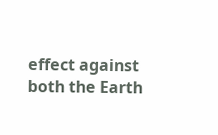effect against both the Earth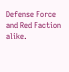Defense Force and Red Faction alike.